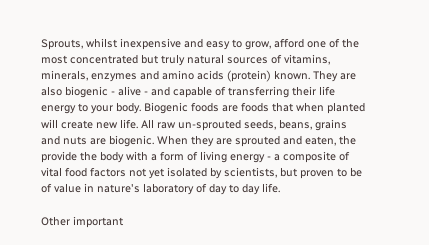Sprouts, whilst inexpensive and easy to grow, afford one of the most concentrated but truly natural sources of vitamins, minerals, enzymes and amino acids (protein) known. They are also biogenic - alive - and capable of transferring their life energy to your body. Biogenic foods are foods that when planted will create new life. All raw un-sprouted seeds, beans, grains and nuts are biogenic. When they are sprouted and eaten, the provide the body with a form of living energy - a composite of vital food factors not yet isolated by scientists, but proven to be of value in nature's laboratory of day to day life.

Other important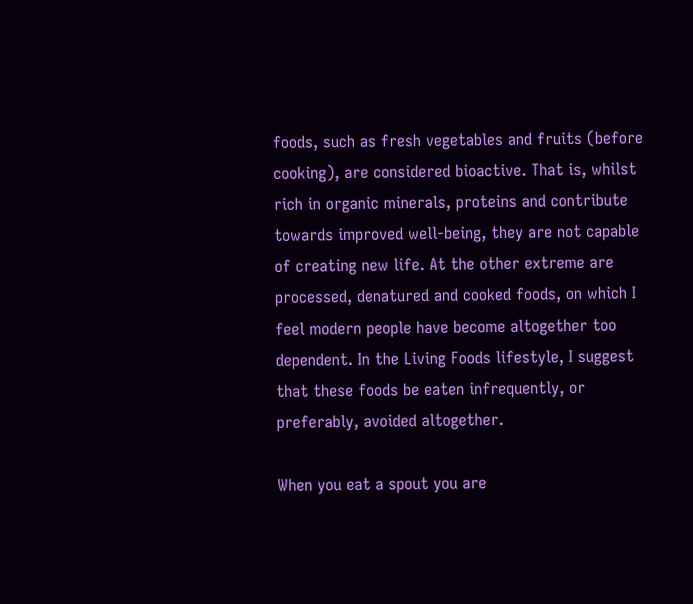foods, such as fresh vegetables and fruits (before cooking), are considered bioactive. That is, whilst rich in organic minerals, proteins and contribute towards improved well-being, they are not capable of creating new life. At the other extreme are processed, denatured and cooked foods, on which I feel modern people have become altogether too dependent. In the Living Foods lifestyle, I suggest that these foods be eaten infrequently, or preferably, avoided altogether.

When you eat a spout you are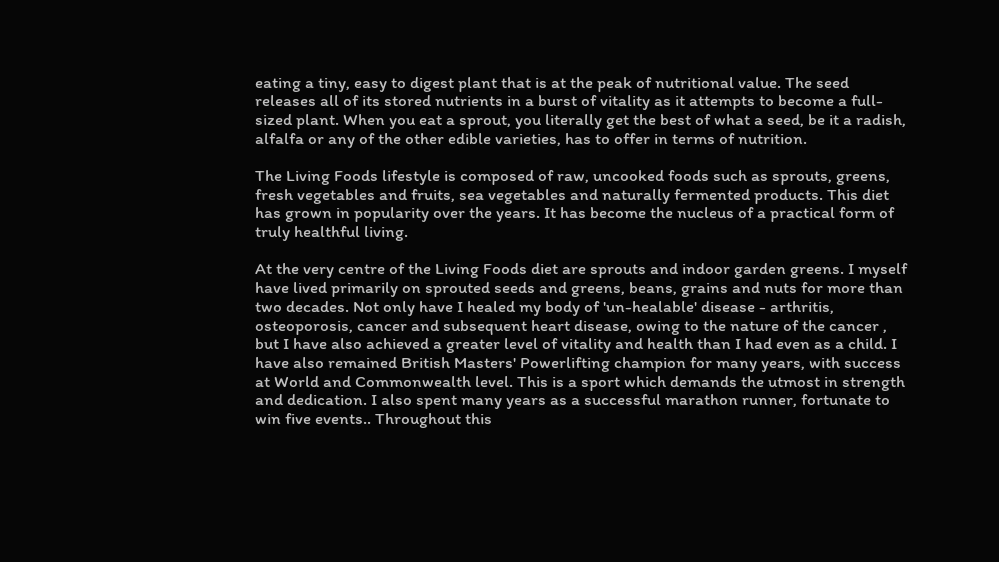eating a tiny, easy to digest plant that is at the peak of nutritional value. The seed releases all of its stored nutrients in a burst of vitality as it attempts to become a full-sized plant. When you eat a sprout, you literally get the best of what a seed, be it a radish, alfalfa or any of the other edible varieties, has to offer in terms of nutrition.

The Living Foods lifestyle is composed of raw, uncooked foods such as sprouts, greens, fresh vegetables and fruits, sea vegetables and naturally fermented products. This diet has grown in popularity over the years. It has become the nucleus of a practical form of truly healthful living.

At the very centre of the Living Foods diet are sprouts and indoor garden greens. I myself have lived primarily on sprouted seeds and greens, beans, grains and nuts for more than two decades. Not only have I healed my body of 'un-healable' disease - arthritis, osteoporosis, cancer and subsequent heart disease, owing to the nature of the cancer , but I have also achieved a greater level of vitality and health than I had even as a child. I have also remained British Masters' Powerlifting champion for many years, with success at World and Commonwealth level. This is a sport which demands the utmost in strength and dedication. I also spent many years as a successful marathon runner, fortunate to win five events.. Throughout this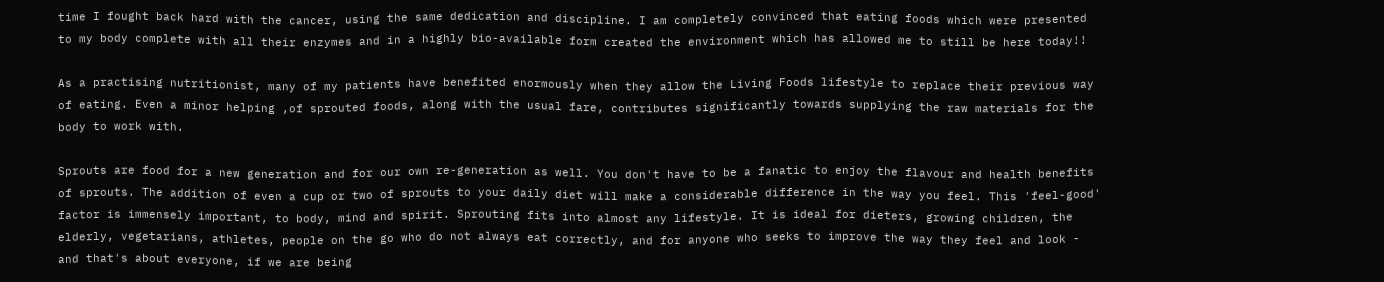time I fought back hard with the cancer, using the same dedication and discipline. I am completely convinced that eating foods which were presented to my body complete with all their enzymes and in a highly bio-available form created the environment which has allowed me to still be here today!!

As a practising nutritionist, many of my patients have benefited enormously when they allow the Living Foods lifestyle to replace their previous way of eating. Even a minor helping ,of sprouted foods, along with the usual fare, contributes significantly towards supplying the raw materials for the body to work with.

Sprouts are food for a new generation and for our own re-generation as well. You don't have to be a fanatic to enjoy the flavour and health benefits of sprouts. The addition of even a cup or two of sprouts to your daily diet will make a considerable difference in the way you feel. This 'feel-good' factor is immensely important, to body, mind and spirit. Sprouting fits into almost any lifestyle. It is ideal for dieters, growing children, the elderly, vegetarians, athletes, people on the go who do not always eat correctly, and for anyone who seeks to improve the way they feel and look - and that's about everyone, if we are being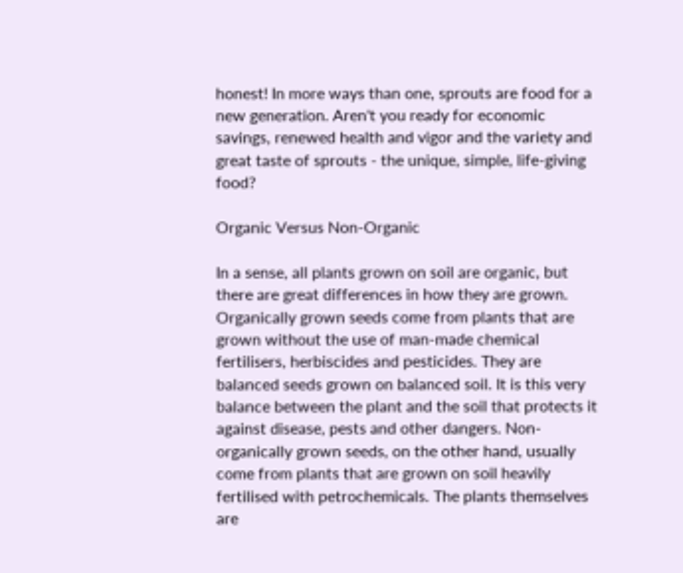honest! In more ways than one, sprouts are food for a new generation. Aren't you ready for economic savings, renewed health and vigor and the variety and great taste of sprouts - the unique, simple, life-giving food?

Organic Versus Non-Organic

In a sense, all plants grown on soil are organic, but there are great differences in how they are grown. Organically grown seeds come from plants that are grown without the use of man-made chemical fertilisers, herbiscides and pesticides. They are balanced seeds grown on balanced soil. It is this very balance between the plant and the soil that protects it against disease, pests and other dangers. Non-organically grown seeds, on the other hand, usually come from plants that are grown on soil heavily fertilised with petrochemicals. The plants themselves are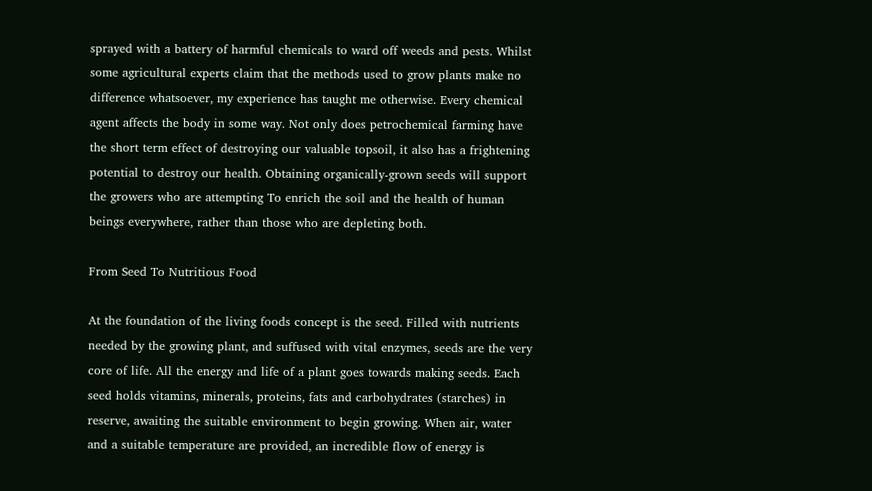sprayed with a battery of harmful chemicals to ward off weeds and pests. Whilst some agricultural experts claim that the methods used to grow plants make no difference whatsoever, my experience has taught me otherwise. Every chemical agent affects the body in some way. Not only does petrochemical farming have the short term effect of destroying our valuable topsoil, it also has a frightening potential to destroy our health. Obtaining organically-grown seeds will support the growers who are attempting To enrich the soil and the health of human beings everywhere, rather than those who are depleting both.

From Seed To Nutritious Food

At the foundation of the living foods concept is the seed. Filled with nutrients needed by the growing plant, and suffused with vital enzymes, seeds are the very core of life. All the energy and life of a plant goes towards making seeds. Each seed holds vitamins, minerals, proteins, fats and carbohydrates (starches) in reserve, awaiting the suitable environment to begin growing. When air, water and a suitable temperature are provided, an incredible flow of energy is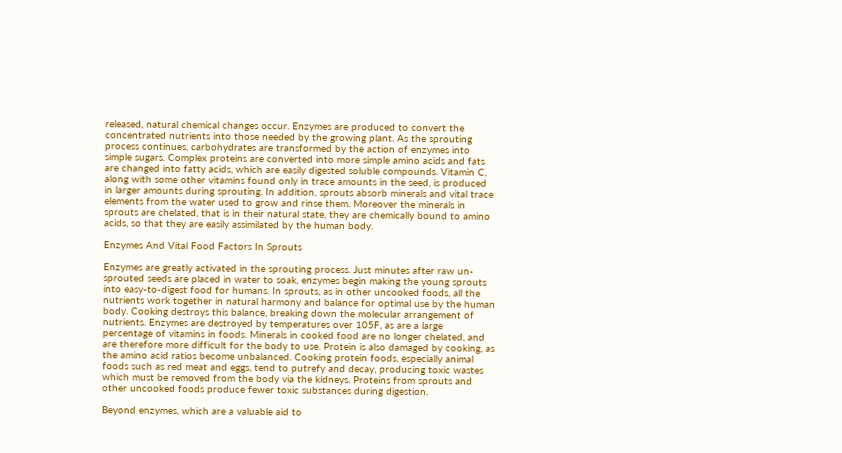released, natural chemical changes occur. Enzymes are produced to convert the concentrated nutrients into those needed by the growing plant. As the sprouting process continues, carbohydrates are transformed by the action of enzymes into simple sugars. Complex proteins are converted into more simple amino acids and fats are changed into fatty acids, which are easily digested soluble compounds. Vitamin C, along with some other vitamins found only in trace amounts in the seed, is produced in larger amounts during sprouting. In addition, sprouts absorb minerals and vital trace elements from the water used to grow and rinse them. Moreover the minerals in sprouts are chelated, that is in their natural state, they are chemically bound to amino acids, so that they are easily assimilated by the human body.

Enzymes And Vital Food Factors In Sprouts

Enzymes are greatly activated in the sprouting process. Just minutes after raw un-sprouted seeds are placed in water to soak, enzymes begin making the young sprouts into easy-to-digest food for humans. In sprouts, as in other uncooked foods, all the nutrients work together in natural harmony and balance for optimal use by the human body. Cooking destroys this balance, breaking down the molecular arrangement of nutrients. Enzymes are destroyed by temperatures over 105F, as are a large percentage of vitamins in foods. Minerals in cooked food are no longer chelated, and are therefore more difficult for the body to use. Protein is also damaged by cooking, as the amino acid ratios become unbalanced. Cooking protein foods, especially animal foods such as red meat and eggs, tend to putrefy and decay, producing toxic wastes which must be removed from the body via the kidneys. Proteins from sprouts and other uncooked foods produce fewer toxic substances during digestion.

Beyond enzymes, which are a valuable aid to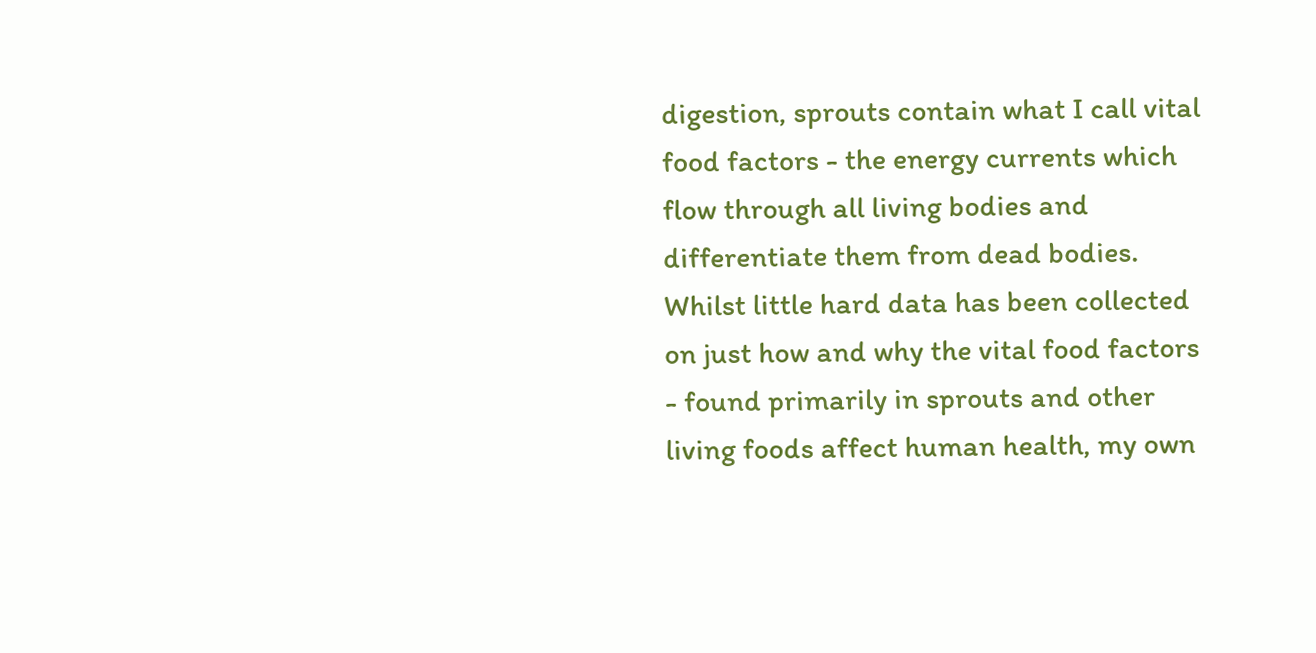digestion, sprouts contain what I call vital food factors - the energy currents which flow through all living bodies and differentiate them from dead bodies. Whilst little hard data has been collected on just how and why the vital food factors - found primarily in sprouts and other living foods affect human health, my own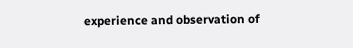experience and observation of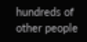hundreds of other people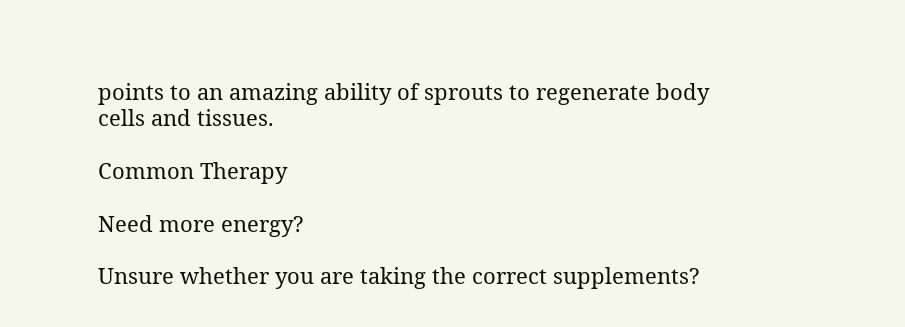points to an amazing ability of sprouts to regenerate body cells and tissues.

Common Therapy

Need more energy?

Unsure whether you are taking the correct supplements?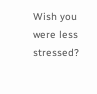Wish you were less stressed?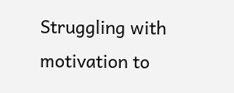Struggling with motivation to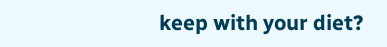keep with your diet?